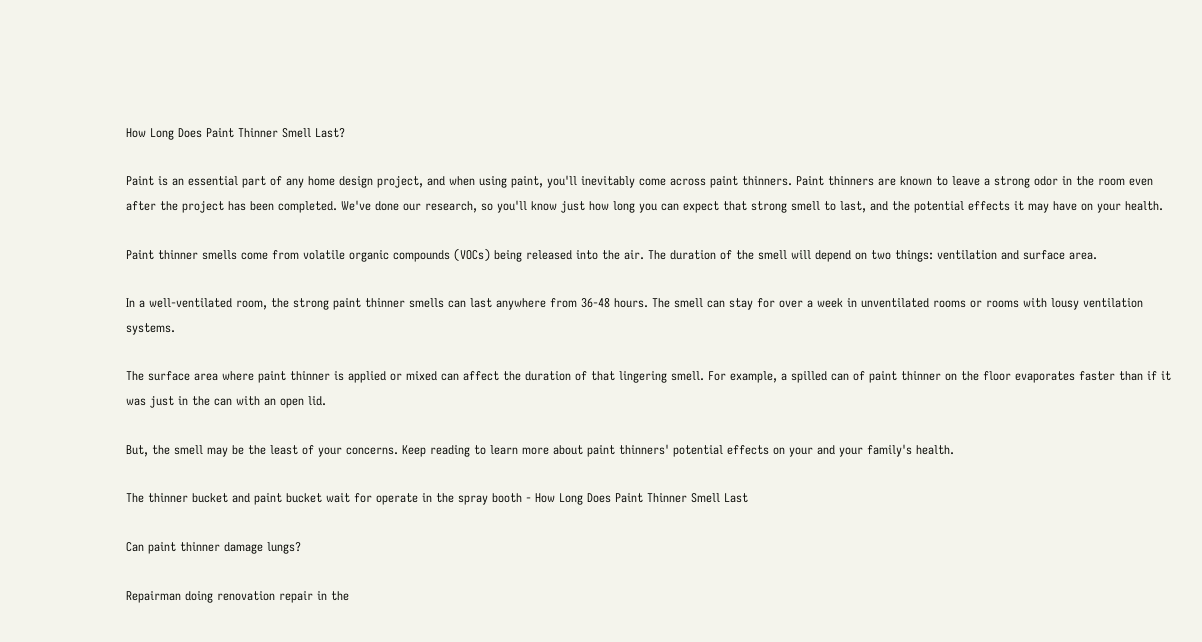How Long Does Paint Thinner Smell Last?

Paint is an essential part of any home design project, and when using paint, you'll inevitably come across paint thinners. Paint thinners are known to leave a strong odor in the room even after the project has been completed. We've done our research, so you'll know just how long you can expect that strong smell to last, and the potential effects it may have on your health.

Paint thinner smells come from volatile organic compounds (VOCs) being released into the air. The duration of the smell will depend on two things: ventilation and surface area.

In a well-ventilated room, the strong paint thinner smells can last anywhere from 36-48 hours. The smell can stay for over a week in unventilated rooms or rooms with lousy ventilation systems.

The surface area where paint thinner is applied or mixed can affect the duration of that lingering smell. For example, a spilled can of paint thinner on the floor evaporates faster than if it was just in the can with an open lid.

But, the smell may be the least of your concerns. Keep reading to learn more about paint thinners' potential effects on your and your family's health.

The thinner bucket and paint bucket wait for operate in the spray booth - How Long Does Paint Thinner Smell Last

Can paint thinner damage lungs?

Repairman doing renovation repair in the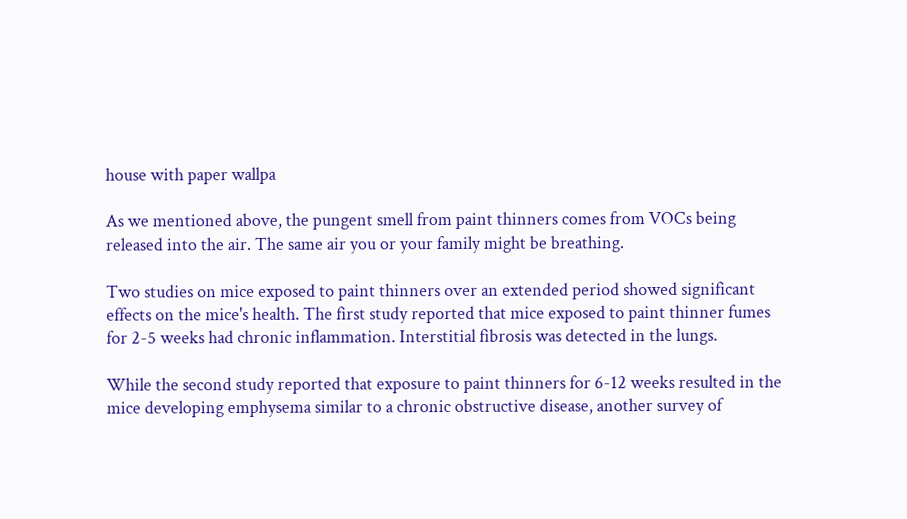house with paper wallpa

As we mentioned above, the pungent smell from paint thinners comes from VOCs being released into the air. The same air you or your family might be breathing.

Two studies on mice exposed to paint thinners over an extended period showed significant effects on the mice's health. The first study reported that mice exposed to paint thinner fumes for 2-5 weeks had chronic inflammation. Interstitial fibrosis was detected in the lungs.

While the second study reported that exposure to paint thinners for 6-12 weeks resulted in the mice developing emphysema similar to a chronic obstructive disease, another survey of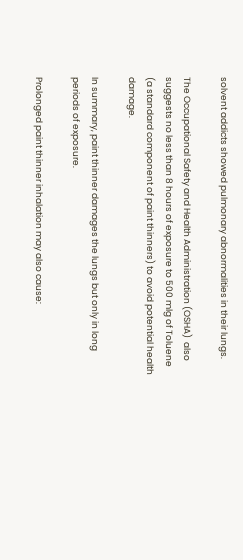solvent addicts showed pulmonary abnormalities in their lungs.

The Occupational Safety and Health Administration (OSHA)  also suggests no less than 8 hours of exposure to 500 mlg of Toluene (a standard component of paint thinners) to avoid potential health damage.

In summary, paint thinner damages the lungs but only in long periods of exposure.

Prolonged paint thinner inhalation may also cause: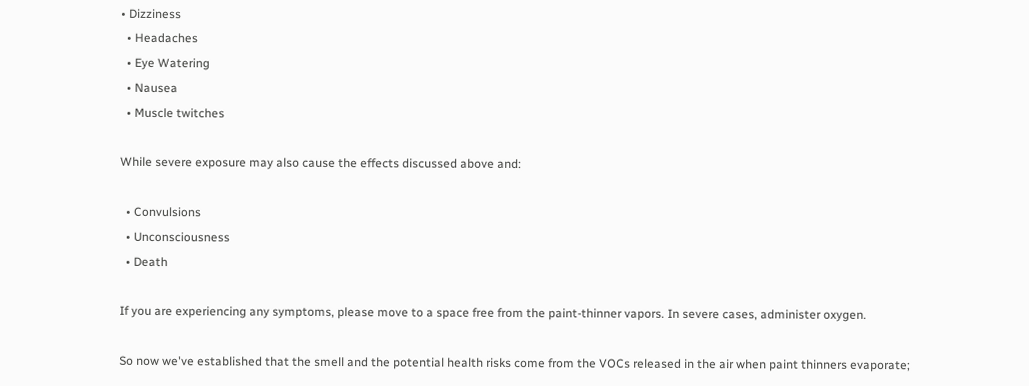• Dizziness
  • Headaches
  • Eye Watering
  • Nausea
  • Muscle twitches

While severe exposure may also cause the effects discussed above and:

  • Convulsions
  • Unconsciousness
  • Death

If you are experiencing any symptoms, please move to a space free from the paint-thinner vapors. In severe cases, administer oxygen.

So now we've established that the smell and the potential health risks come from the VOCs released in the air when paint thinners evaporate;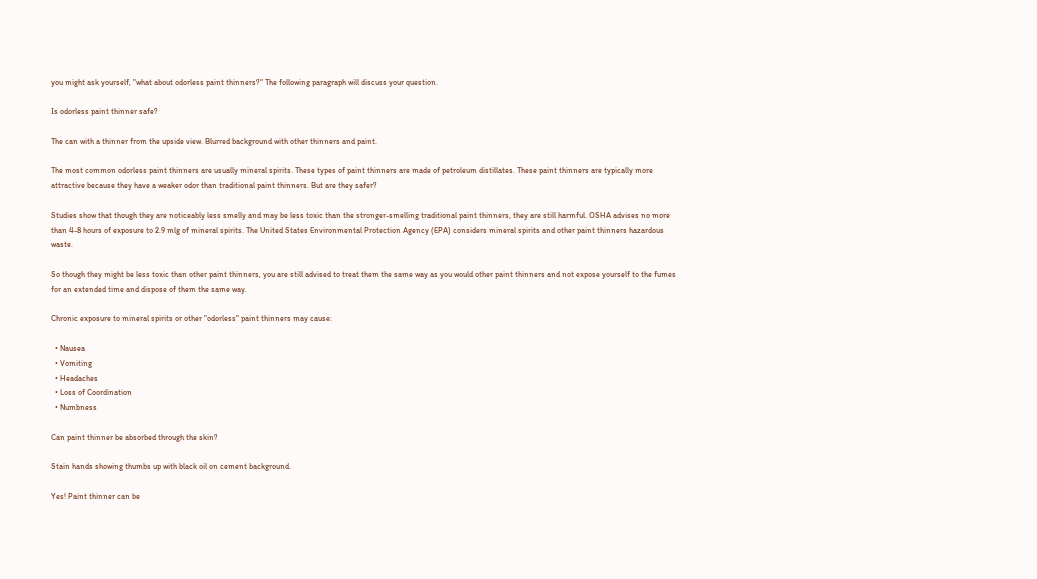you might ask yourself, "what about odorless paint thinners?" The following paragraph will discuss your question.

Is odorless paint thinner safe?

The can with a thinner from the upside view. Blurred background with other thinners and paint.

The most common odorless paint thinners are usually mineral spirits. These types of paint thinners are made of petroleum distillates. These paint thinners are typically more attractive because they have a weaker odor than traditional paint thinners. But are they safer?

Studies show that though they are noticeably less smelly and may be less toxic than the stronger-smelling traditional paint thinners, they are still harmful. OSHA advises no more than 4-8 hours of exposure to 2.9 mlg of mineral spirits. The United States Environmental Protection Agency (EPA) considers mineral spirits and other paint thinners hazardous waste.

So though they might be less toxic than other paint thinners, you are still advised to treat them the same way as you would other paint thinners and not expose yourself to the fumes for an extended time and dispose of them the same way.

Chronic exposure to mineral spirits or other "odorless" paint thinners may cause:

  • Nausea
  • Vomiting
  • Headaches
  • Loss of Coordination
  • Numbness

Can paint thinner be absorbed through the skin?

Stain hands showing thumbs up with black oil on cement background.

Yes! Paint thinner can be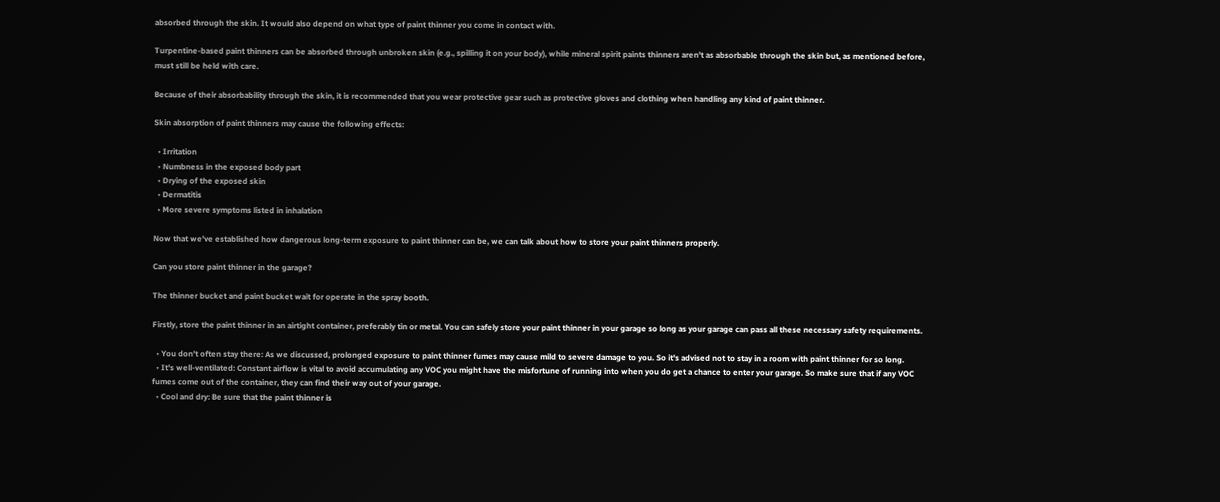absorbed through the skin. It would also depend on what type of paint thinner you come in contact with.

Turpentine-based paint thinners can be absorbed through unbroken skin (e.g., spilling it on your body), while mineral spirit paints thinners aren't as absorbable through the skin but, as mentioned before, must still be held with care.

Because of their absorbability through the skin, it is recommended that you wear protective gear such as protective gloves and clothing when handling any kind of paint thinner.

Skin absorption of paint thinners may cause the following effects:

  • Irritation
  • Numbness in the exposed body part
  • Drying of the exposed skin
  • Dermatitis
  • More severe symptoms listed in inhalation

Now that we've established how dangerous long-term exposure to paint thinner can be, we can talk about how to store your paint thinners properly.

Can you store paint thinner in the garage?

The thinner bucket and paint bucket wait for operate in the spray booth.

Firstly, store the paint thinner in an airtight container, preferably tin or metal. You can safely store your paint thinner in your garage so long as your garage can pass all these necessary safety requirements.

  • You don't often stay there: As we discussed, prolonged exposure to paint thinner fumes may cause mild to severe damage to you. So it's advised not to stay in a room with paint thinner for so long.
  • It's well-ventilated: Constant airflow is vital to avoid accumulating any VOC you might have the misfortune of running into when you do get a chance to enter your garage. So make sure that if any VOC fumes come out of the container, they can find their way out of your garage.
  • Cool and dry: Be sure that the paint thinner is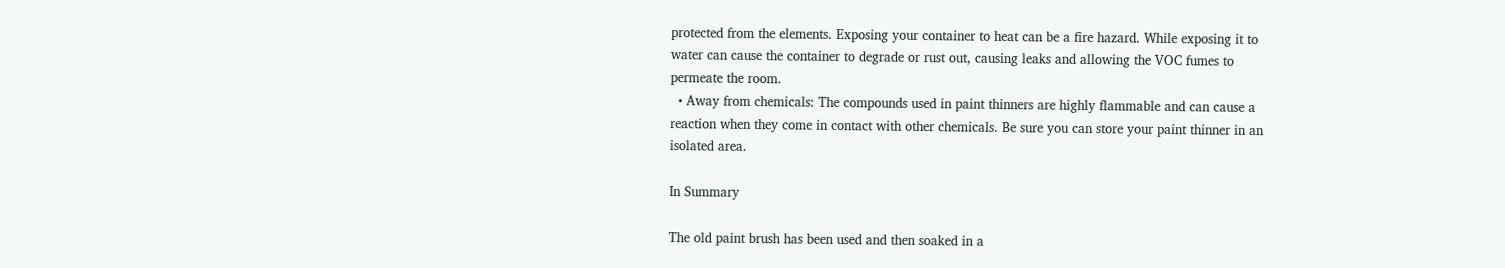protected from the elements. Exposing your container to heat can be a fire hazard. While exposing it to water can cause the container to degrade or rust out, causing leaks and allowing the VOC fumes to permeate the room.
  • Away from chemicals: The compounds used in paint thinners are highly flammable and can cause a reaction when they come in contact with other chemicals. Be sure you can store your paint thinner in an isolated area.

In Summary

The old paint brush has been used and then soaked in a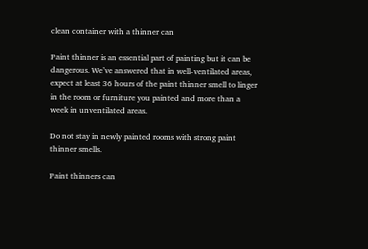clean container with a thinner can

Paint thinner is an essential part of painting but it can be dangerous. We’ve answered that in well-ventilated areas, expect at least 36 hours of the paint thinner smell to linger in the room or furniture you painted and more than a week in unventilated areas.

Do not stay in newly painted rooms with strong paint thinner smells.

Paint thinners can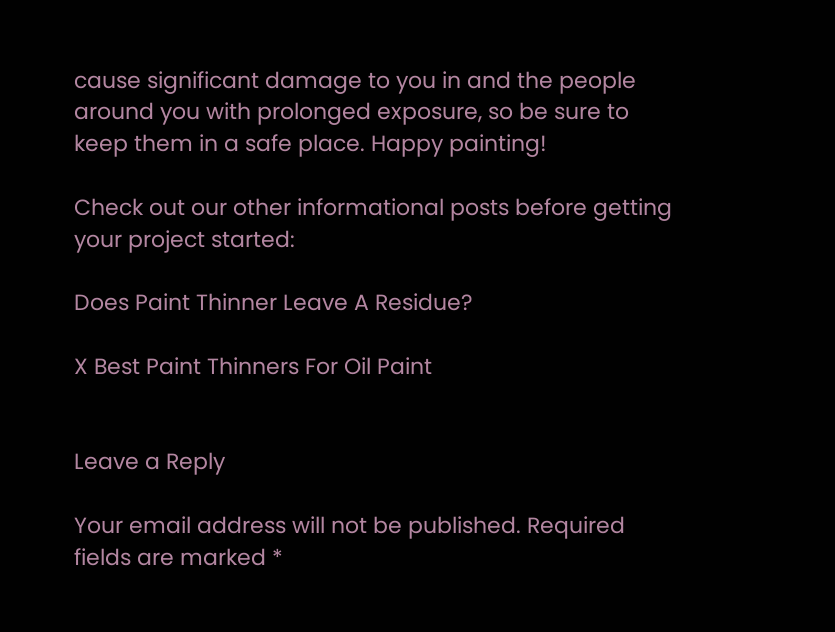cause significant damage to you in and the people around you with prolonged exposure, so be sure to keep them in a safe place. Happy painting!

Check out our other informational posts before getting your project started:

Does Paint Thinner Leave A Residue?

X Best Paint Thinners For Oil Paint


Leave a Reply

Your email address will not be published. Required fields are marked *